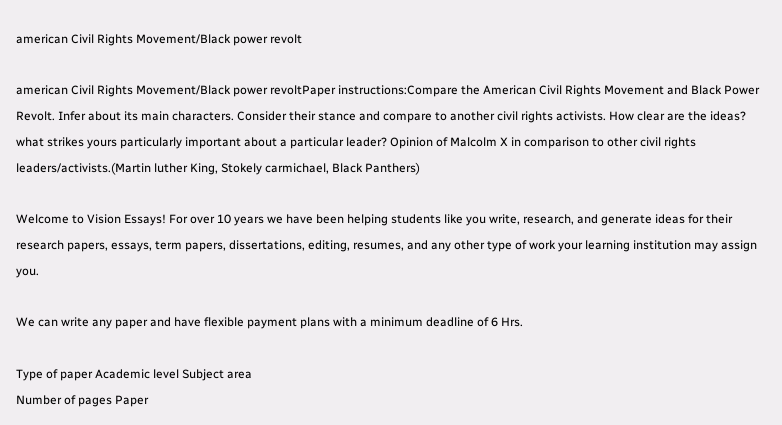american Civil Rights Movement/Black power revolt

american Civil Rights Movement/Black power revoltPaper instructions:Compare the American Civil Rights Movement and Black Power Revolt. Infer about its main characters. Consider their stance and compare to another civil rights activists. How clear are the ideas? what strikes yours particularly important about a particular leader? Opinion of Malcolm X in comparison to other civil rights leaders/activists.(Martin luther King, Stokely carmichael, Black Panthers)

Welcome to Vision Essays! For over 10 years we have been helping students like you write, research, and generate ideas for their research papers, essays, term papers, dissertations, editing, resumes, and any other type of work your learning institution may assign you.

We can write any paper and have flexible payment plans with a minimum deadline of 6 Hrs.

Type of paper Academic level Subject area
Number of pages Paper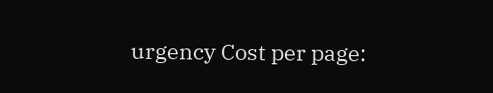urgency Cost per page: